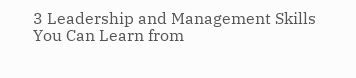3 Leadership and Management Skills You Can Learn from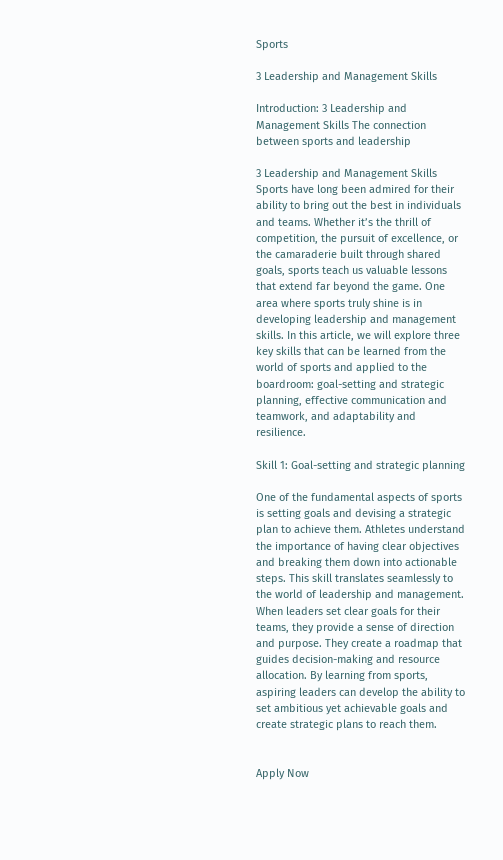Sports

3 Leadership and Management Skills

Introduction: 3 Leadership and Management Skills The connection between sports and leadership

3 Leadership and Management Skills Sports have long been admired for their ability to bring out the best in individuals and teams. Whether it’s the thrill of competition, the pursuit of excellence, or the camaraderie built through shared goals, sports teach us valuable lessons that extend far beyond the game. One area where sports truly shine is in developing leadership and management skills. In this article, we will explore three key skills that can be learned from the world of sports and applied to the boardroom: goal-setting and strategic planning, effective communication and teamwork, and adaptability and resilience.

Skill 1: Goal-setting and strategic planning

One of the fundamental aspects of sports is setting goals and devising a strategic plan to achieve them. Athletes understand the importance of having clear objectives and breaking them down into actionable steps. This skill translates seamlessly to the world of leadership and management. When leaders set clear goals for their teams, they provide a sense of direction and purpose. They create a roadmap that guides decision-making and resource allocation. By learning from sports, aspiring leaders can develop the ability to set ambitious yet achievable goals and create strategic plans to reach them.


Apply Now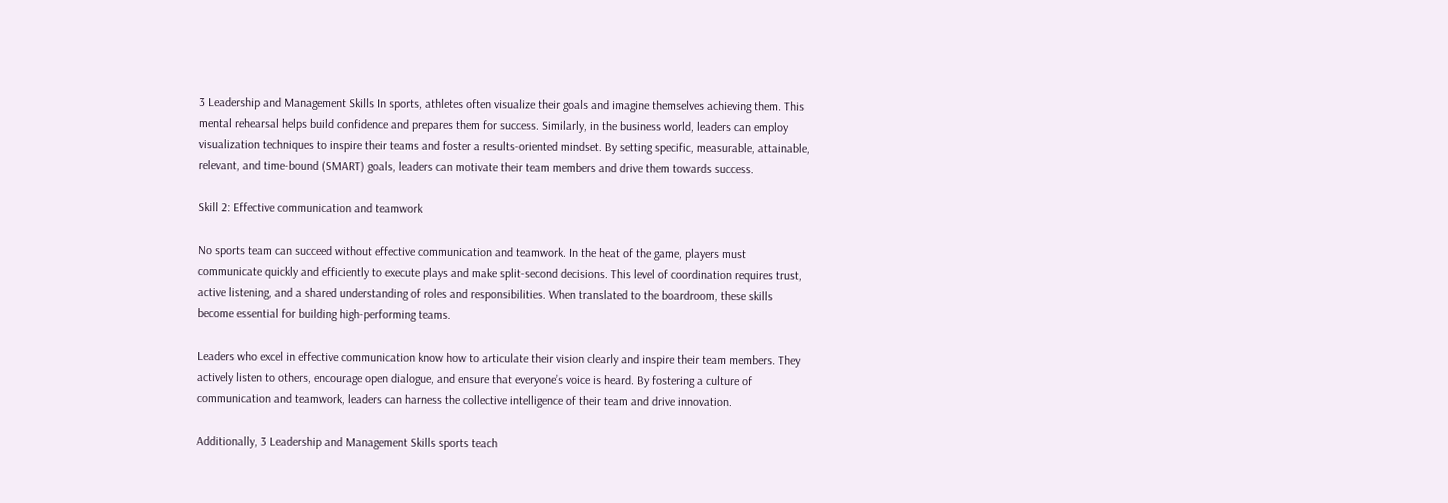3 Leadership and Management Skills In sports, athletes often visualize their goals and imagine themselves achieving them. This mental rehearsal helps build confidence and prepares them for success. Similarly, in the business world, leaders can employ visualization techniques to inspire their teams and foster a results-oriented mindset. By setting specific, measurable, attainable, relevant, and time-bound (SMART) goals, leaders can motivate their team members and drive them towards success.

Skill 2: Effective communication and teamwork

No sports team can succeed without effective communication and teamwork. In the heat of the game, players must communicate quickly and efficiently to execute plays and make split-second decisions. This level of coordination requires trust, active listening, and a shared understanding of roles and responsibilities. When translated to the boardroom, these skills become essential for building high-performing teams.

Leaders who excel in effective communication know how to articulate their vision clearly and inspire their team members. They actively listen to others, encourage open dialogue, and ensure that everyone’s voice is heard. By fostering a culture of communication and teamwork, leaders can harness the collective intelligence of their team and drive innovation.

Additionally, 3 Leadership and Management Skills sports teach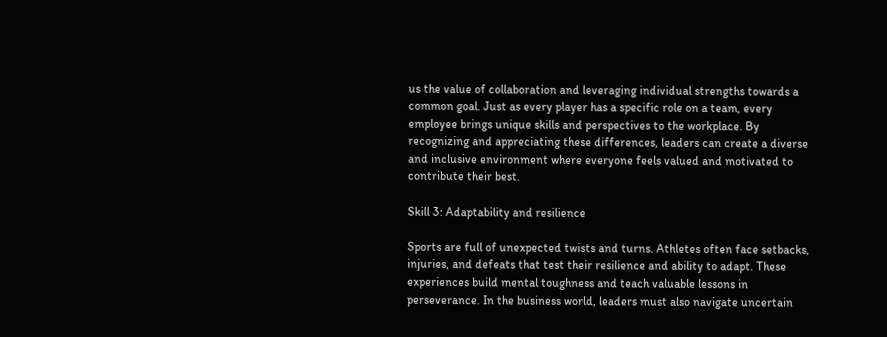us the value of collaboration and leveraging individual strengths towards a common goal. Just as every player has a specific role on a team, every employee brings unique skills and perspectives to the workplace. By recognizing and appreciating these differences, leaders can create a diverse and inclusive environment where everyone feels valued and motivated to contribute their best.

Skill 3: Adaptability and resilience

Sports are full of unexpected twists and turns. Athletes often face setbacks, injuries, and defeats that test their resilience and ability to adapt. These experiences build mental toughness and teach valuable lessons in perseverance. In the business world, leaders must also navigate uncertain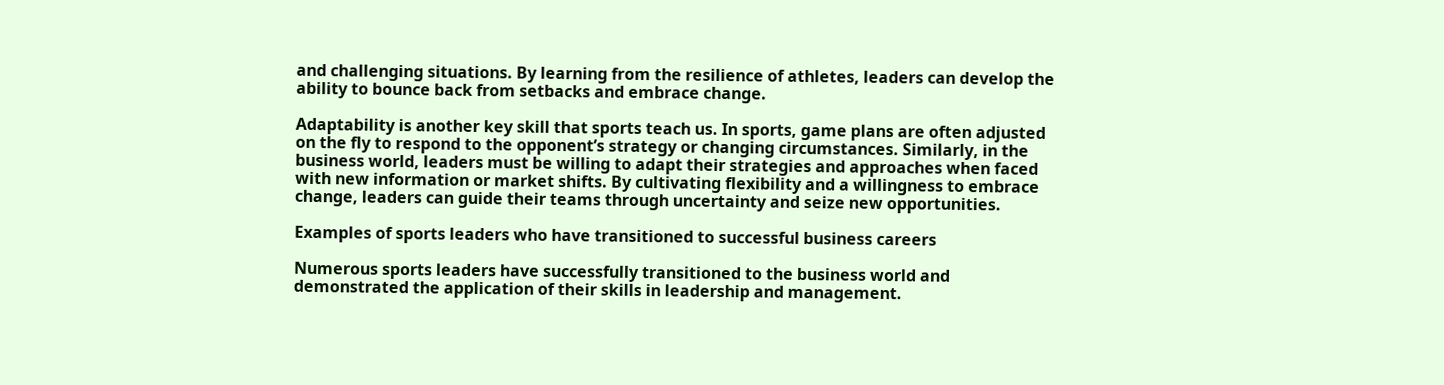and challenging situations. By learning from the resilience of athletes, leaders can develop the ability to bounce back from setbacks and embrace change.

Adaptability is another key skill that sports teach us. In sports, game plans are often adjusted on the fly to respond to the opponent’s strategy or changing circumstances. Similarly, in the business world, leaders must be willing to adapt their strategies and approaches when faced with new information or market shifts. By cultivating flexibility and a willingness to embrace change, leaders can guide their teams through uncertainty and seize new opportunities.

Examples of sports leaders who have transitioned to successful business careers

Numerous sports leaders have successfully transitioned to the business world and demonstrated the application of their skills in leadership and management.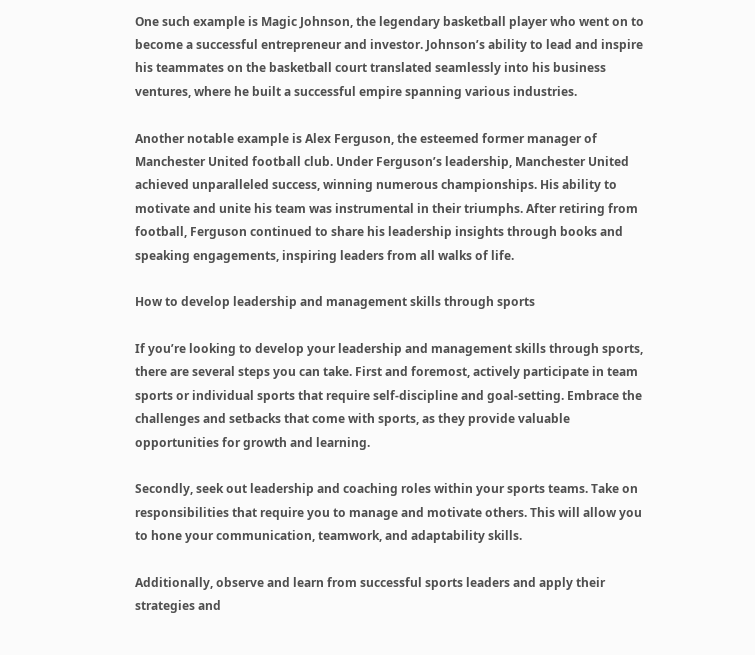One such example is Magic Johnson, the legendary basketball player who went on to become a successful entrepreneur and investor. Johnson’s ability to lead and inspire his teammates on the basketball court translated seamlessly into his business ventures, where he built a successful empire spanning various industries.

Another notable example is Alex Ferguson, the esteemed former manager of Manchester United football club. Under Ferguson’s leadership, Manchester United achieved unparalleled success, winning numerous championships. His ability to motivate and unite his team was instrumental in their triumphs. After retiring from football, Ferguson continued to share his leadership insights through books and speaking engagements, inspiring leaders from all walks of life.

How to develop leadership and management skills through sports

If you’re looking to develop your leadership and management skills through sports, there are several steps you can take. First and foremost, actively participate in team sports or individual sports that require self-discipline and goal-setting. Embrace the challenges and setbacks that come with sports, as they provide valuable opportunities for growth and learning.

Secondly, seek out leadership and coaching roles within your sports teams. Take on responsibilities that require you to manage and motivate others. This will allow you to hone your communication, teamwork, and adaptability skills.

Additionally, observe and learn from successful sports leaders and apply their strategies and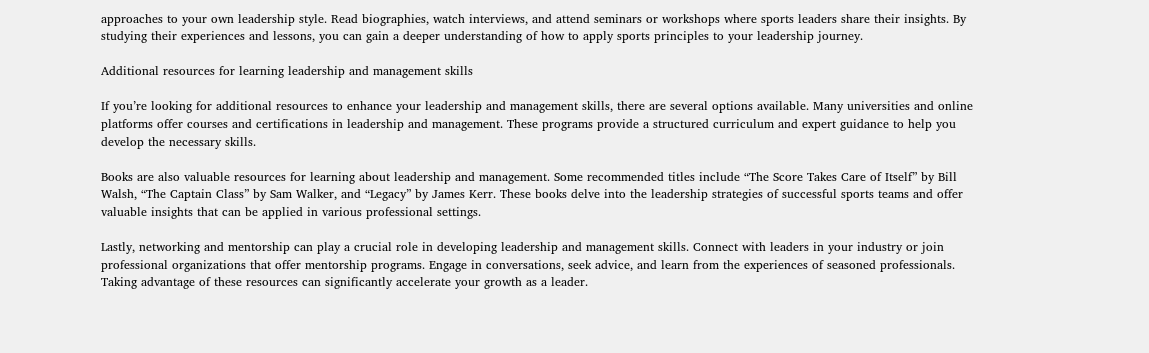approaches to your own leadership style. Read biographies, watch interviews, and attend seminars or workshops where sports leaders share their insights. By studying their experiences and lessons, you can gain a deeper understanding of how to apply sports principles to your leadership journey.

Additional resources for learning leadership and management skills

If you’re looking for additional resources to enhance your leadership and management skills, there are several options available. Many universities and online platforms offer courses and certifications in leadership and management. These programs provide a structured curriculum and expert guidance to help you develop the necessary skills.

Books are also valuable resources for learning about leadership and management. Some recommended titles include “The Score Takes Care of Itself” by Bill Walsh, “The Captain Class” by Sam Walker, and “Legacy” by James Kerr. These books delve into the leadership strategies of successful sports teams and offer valuable insights that can be applied in various professional settings.

Lastly, networking and mentorship can play a crucial role in developing leadership and management skills. Connect with leaders in your industry or join professional organizations that offer mentorship programs. Engage in conversations, seek advice, and learn from the experiences of seasoned professionals. Taking advantage of these resources can significantly accelerate your growth as a leader.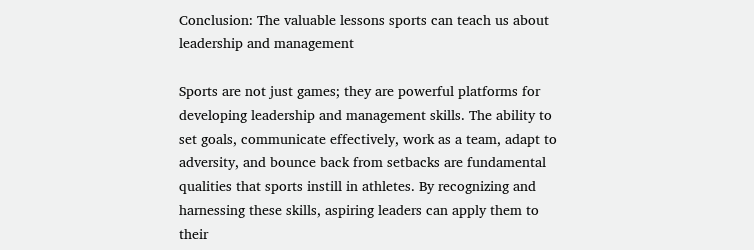Conclusion: The valuable lessons sports can teach us about leadership and management

Sports are not just games; they are powerful platforms for developing leadership and management skills. The ability to set goals, communicate effectively, work as a team, adapt to adversity, and bounce back from setbacks are fundamental qualities that sports instill in athletes. By recognizing and harnessing these skills, aspiring leaders can apply them to their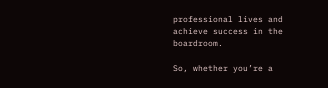professional lives and achieve success in the boardroom.

So, whether you’re a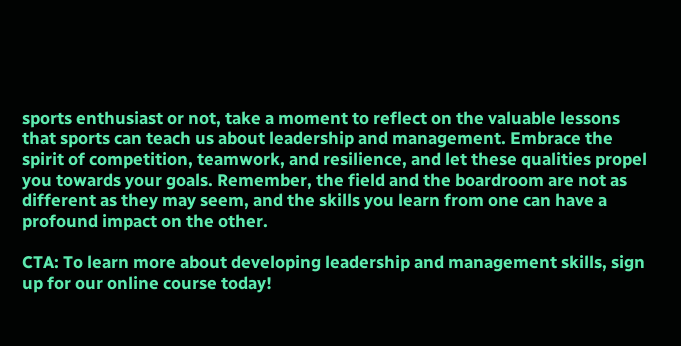sports enthusiast or not, take a moment to reflect on the valuable lessons that sports can teach us about leadership and management. Embrace the spirit of competition, teamwork, and resilience, and let these qualities propel you towards your goals. Remember, the field and the boardroom are not as different as they may seem, and the skills you learn from one can have a profound impact on the other.

CTA: To learn more about developing leadership and management skills, sign up for our online course today!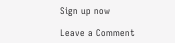Sign up now

Leave a Comment